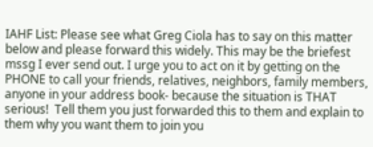IAHF List: Please see what Greg Ciola has to say on this matter below and please forward this widely. This may be the briefest mssg I ever send out. I urge you to act on it by getting on the PHONE to call your friends, relatives, neighbors, family members, anyone in your address book- because the situation is THAT serious!  Tell them you just forwarded this to them and explain to them why you want them to join you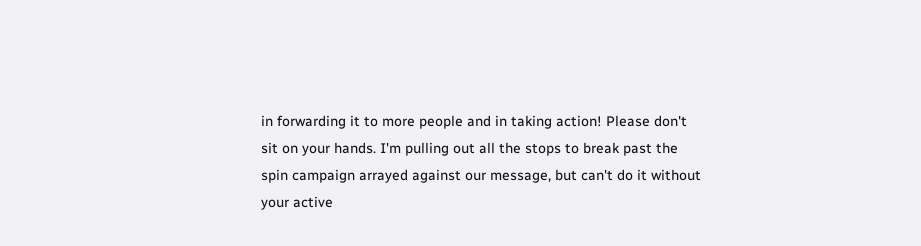in forwarding it to more people and in taking action! Please don't sit on your hands. I'm pulling out all the stops to break past the spin campaign arrayed against our message, but can't do it without your active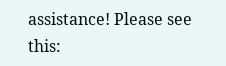assistance! Please see this: